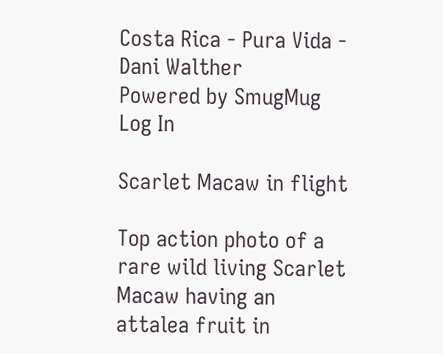Costa Rica - Pura Vida - Dani Walther
Powered by SmugMug Log In

Scarlet Macaw in flight

Top action photo of a rare wild living Scarlet Macaw having an attalea fruit in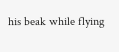his beak while flying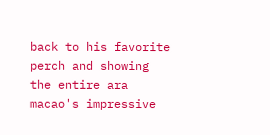back to his favorite perch and showing the entire ara macao's impressive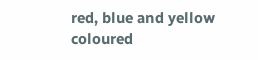red, blue and yellow coloured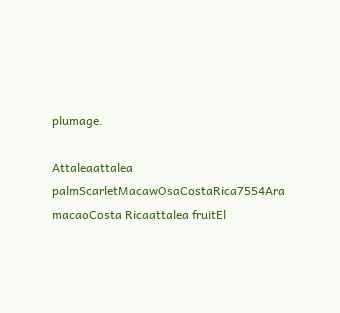plumage.

Attaleaattalea palmScarletMacawOsaCostaRica7554Ara macaoCosta Ricaattalea fruitEl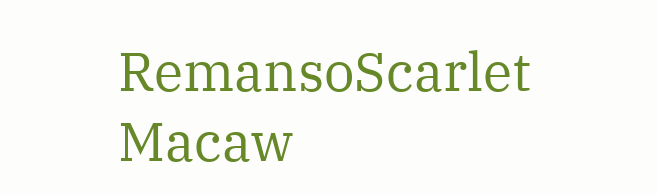RemansoScarlet Macaw